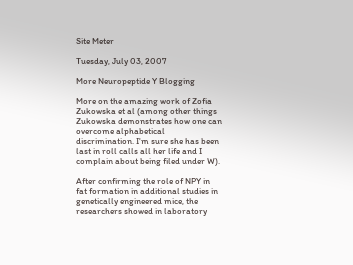Site Meter

Tuesday, July 03, 2007

More Neuropeptide Y Blogging

More on the amazing work of Zofia Zukowska et al (among other things Zukowska demonstrates how one can overcome alphabetical discrimination. I'm sure she has been last in roll calls all her life and I complain about being filed under W).

After confirming the role of NPY in fat formation in additional studies in genetically engineered mice, the researchers showed in laboratory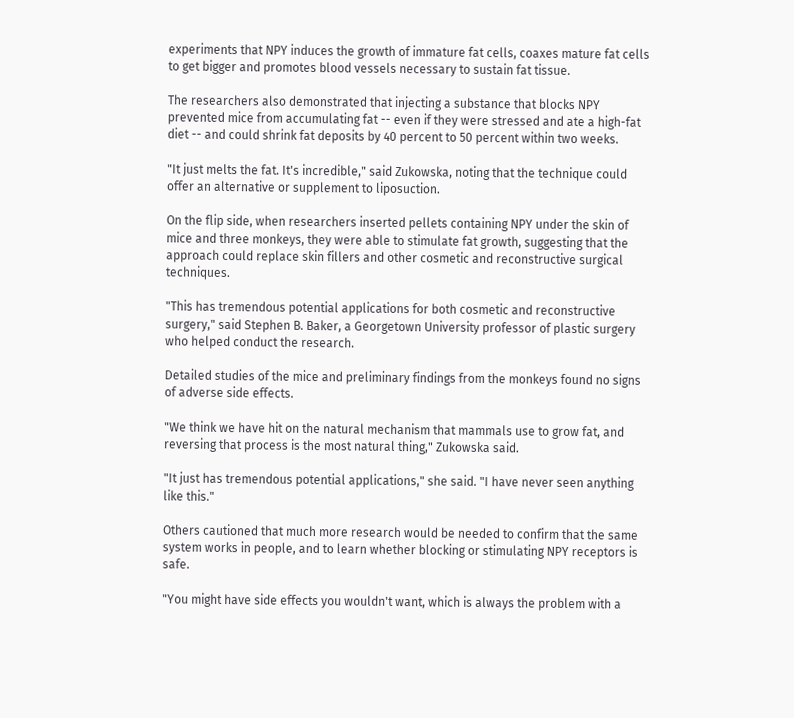experiments that NPY induces the growth of immature fat cells, coaxes mature fat cells to get bigger and promotes blood vessels necessary to sustain fat tissue.

The researchers also demonstrated that injecting a substance that blocks NPY prevented mice from accumulating fat -- even if they were stressed and ate a high-fat diet -- and could shrink fat deposits by 40 percent to 50 percent within two weeks.

"It just melts the fat. It's incredible," said Zukowska, noting that the technique could offer an alternative or supplement to liposuction.

On the flip side, when researchers inserted pellets containing NPY under the skin of mice and three monkeys, they were able to stimulate fat growth, suggesting that the approach could replace skin fillers and other cosmetic and reconstructive surgical techniques.

"This has tremendous potential applications for both cosmetic and reconstructive surgery," said Stephen B. Baker, a Georgetown University professor of plastic surgery who helped conduct the research.

Detailed studies of the mice and preliminary findings from the monkeys found no signs of adverse side effects.

"We think we have hit on the natural mechanism that mammals use to grow fat, and reversing that process is the most natural thing," Zukowska said.

"It just has tremendous potential applications," she said. "I have never seen anything like this."

Others cautioned that much more research would be needed to confirm that the same system works in people, and to learn whether blocking or stimulating NPY receptors is safe.

"You might have side effects you wouldn't want, which is always the problem with a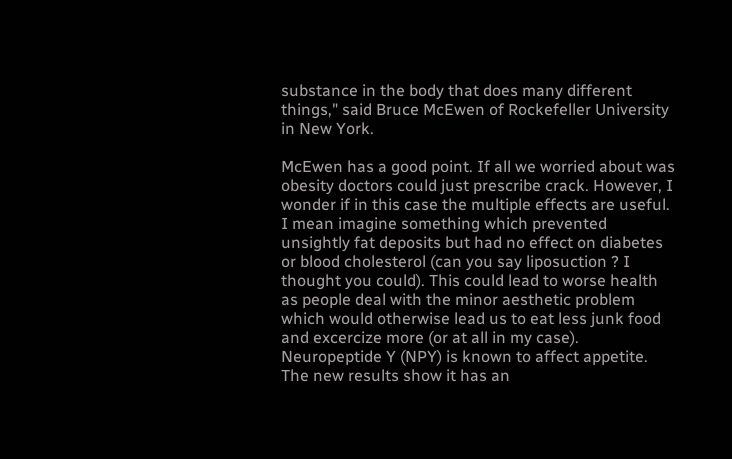substance in the body that does many different things," said Bruce McEwen of Rockefeller University in New York.

McEwen has a good point. If all we worried about was obesity doctors could just prescribe crack. However, I wonder if in this case the multiple effects are useful. I mean imagine something which prevented unsightly fat deposits but had no effect on diabetes or blood cholesterol (can you say liposuction ? I thought you could). This could lead to worse health as people deal with the minor aesthetic problem which would otherwise lead us to eat less junk food and excercize more (or at all in my case). Neuropeptide Y (NPY) is known to affect appetite. The new results show it has an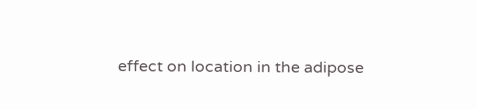effect on location in the adipose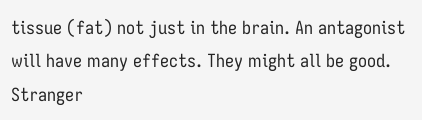tissue (fat) not just in the brain. An antagonist will have many effects. They might all be good. Stranger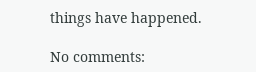things have happened.

No comments: